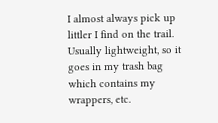I almost always pick up littler I find on the trail.  Usually lightweight, so it goes in my trash bag which contains my wrappers, etc.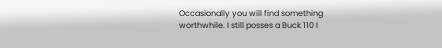Occasionally you will find something worthwhile. I still posses a Buck 110 I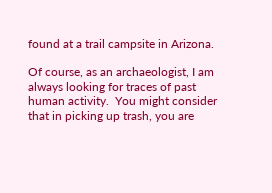found at a trail campsite in Arizona.

Of course, as an archaeologist, I am always looking for traces of past human activity.  You might consider that in picking up trash, you are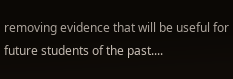removing evidence that will be useful for future students of the past....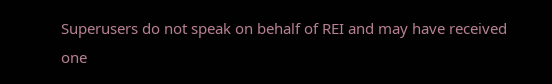Superusers do not speak on behalf of REI and may have received
one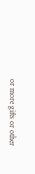or more gifts or other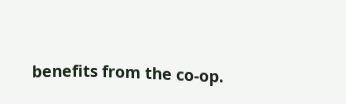benefits from the co-op.